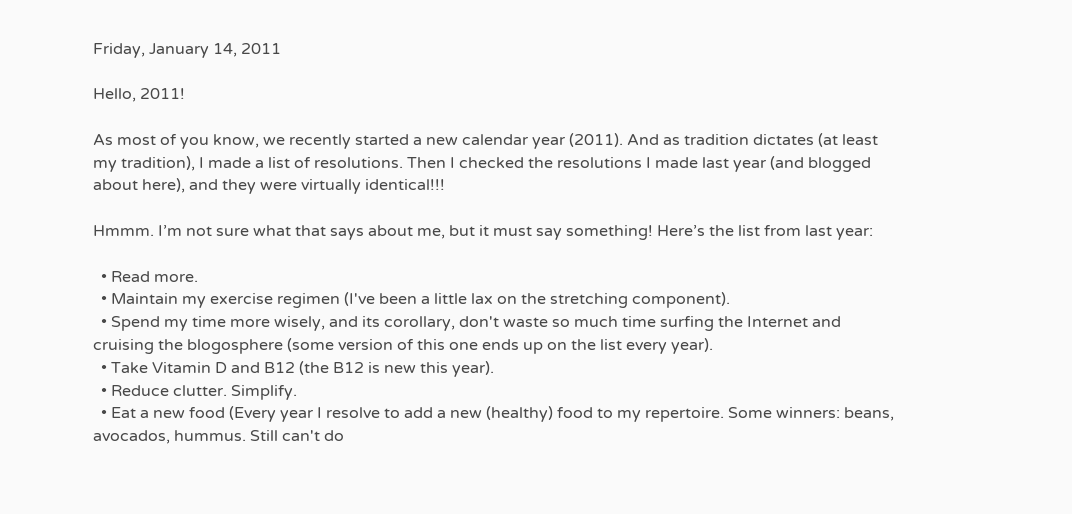Friday, January 14, 2011

Hello, 2011!

As most of you know, we recently started a new calendar year (2011). And as tradition dictates (at least my tradition), I made a list of resolutions. Then I checked the resolutions I made last year (and blogged about here), and they were virtually identical!!!

Hmmm. I’m not sure what that says about me, but it must say something! Here’s the list from last year:

  • Read more.
  • Maintain my exercise regimen (I've been a little lax on the stretching component).
  • Spend my time more wisely, and its corollary, don't waste so much time surfing the Internet and cruising the blogosphere (some version of this one ends up on the list every year).
  • Take Vitamin D and B12 (the B12 is new this year).
  • Reduce clutter. Simplify.
  • Eat a new food (Every year I resolve to add a new (healthy) food to my repertoire. Some winners: beans, avocados, hummus. Still can't do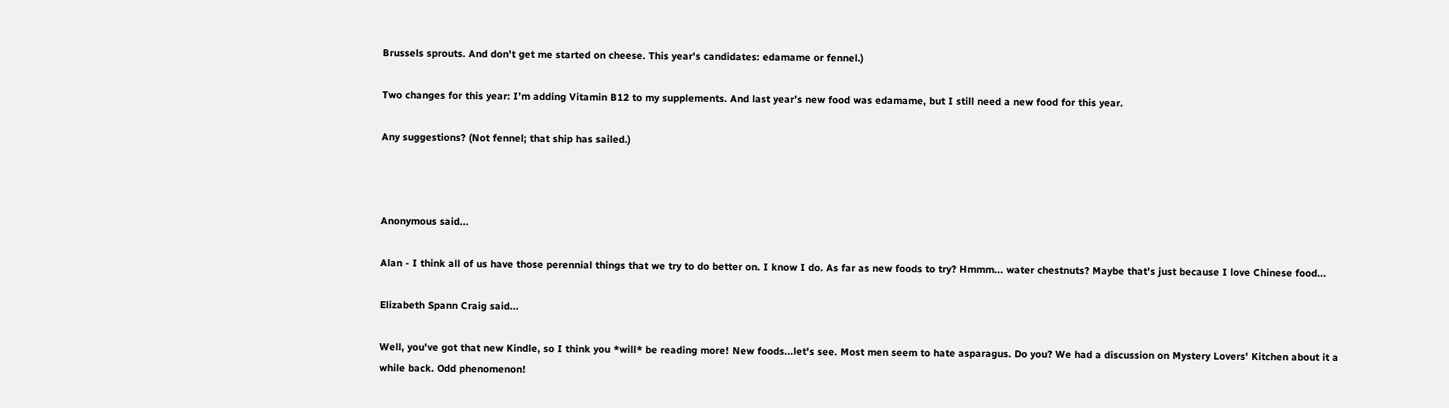Brussels sprouts. And don't get me started on cheese. This year's candidates: edamame or fennel.)

Two changes for this year: I’m adding Vitamin B12 to my supplements. And last year’s new food was edamame, but I still need a new food for this year.

Any suggestions? (Not fennel; that ship has sailed.)



Anonymous said...

Alan - I think all of us have those perennial things that we try to do better on. I know I do. As far as new foods to try? Hmmm... water chestnuts? Maybe that's just because I love Chinese food...

Elizabeth Spann Craig said...

Well, you've got that new Kindle, so I think you *will* be reading more! New foods...let's see. Most men seem to hate asparagus. Do you? We had a discussion on Mystery Lovers' Kitchen about it a while back. Odd phenomenon!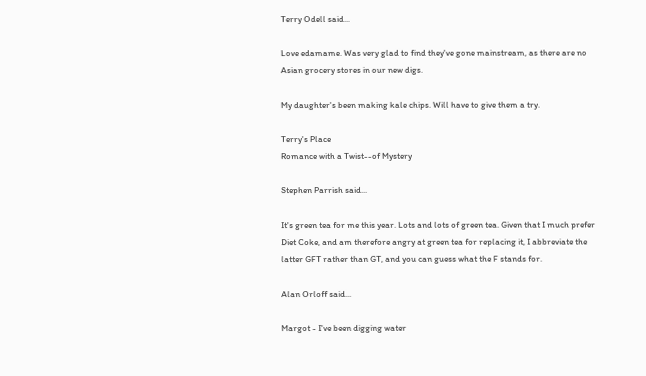Terry Odell said...

Love edamame. Was very glad to find they've gone mainstream, as there are no Asian grocery stores in our new digs.

My daughter's been making kale chips. Will have to give them a try.

Terry's Place
Romance with a Twist--of Mystery

Stephen Parrish said...

It's green tea for me this year. Lots and lots of green tea. Given that I much prefer Diet Coke, and am therefore angry at green tea for replacing it, I abbreviate the latter GFT rather than GT, and you can guess what the F stands for.

Alan Orloff said...

Margot - I've been digging water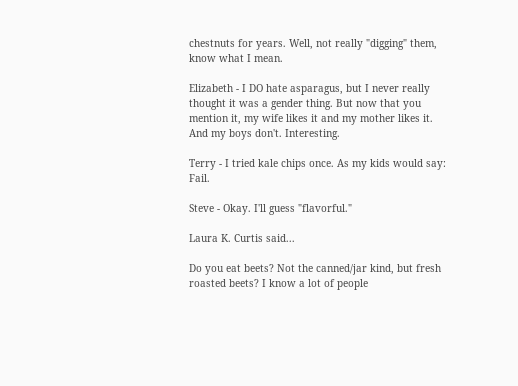chestnuts for years. Well, not really "digging" them, know what I mean.

Elizabeth - I DO hate asparagus, but I never really thought it was a gender thing. But now that you mention it, my wife likes it and my mother likes it. And my boys don't. Interesting.

Terry - I tried kale chips once. As my kids would say: Fail.

Steve - Okay. I'll guess "flavorful."

Laura K. Curtis said...

Do you eat beets? Not the canned/jar kind, but fresh roasted beets? I know a lot of people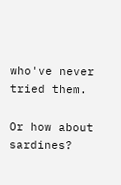who've never tried them.

Or how about sardines?